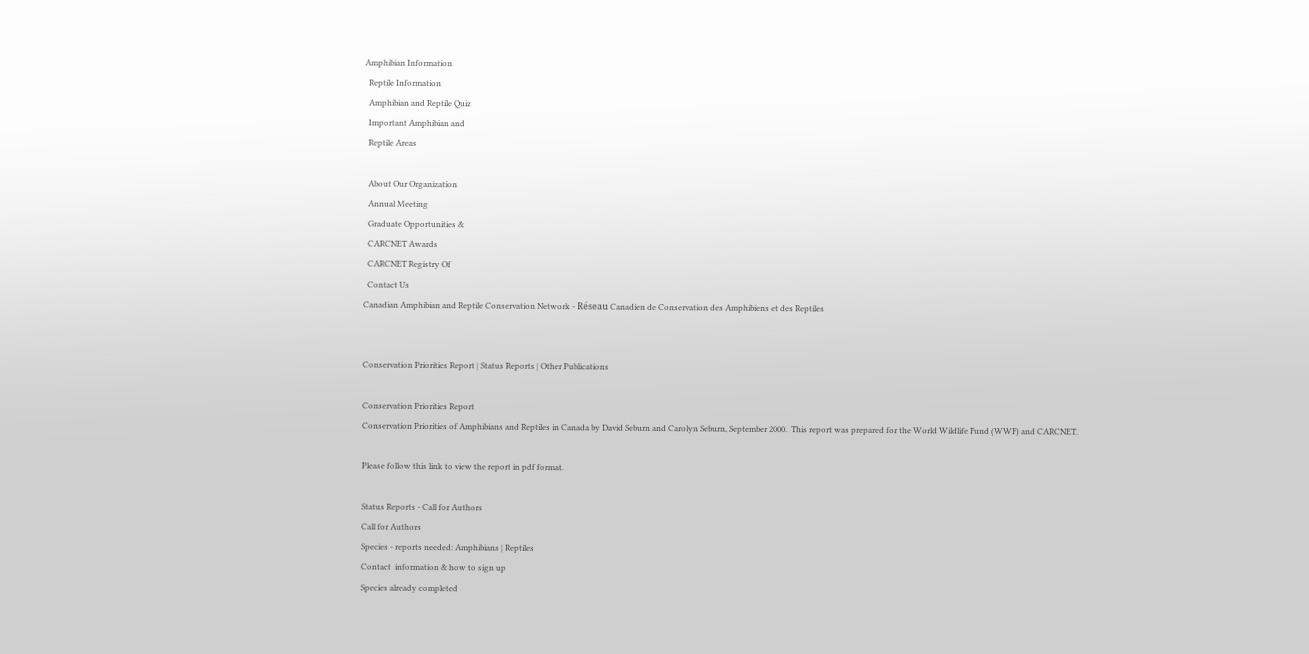Amphibian Information
  Reptile Information
  Amphibian and Reptile Quiz
  Important Amphibian and
  Reptile Areas

  About Our Organization
  Annual Meeting
  Graduate Opportunities &
  CARCNET Awards
  CARCNET Registry Of
  Contact Us
Canadian Amphibian and Reptile Conservation Network - Réseau Canadien de Conservation des Amphibiens et des Reptiles


Conservation Priorities Report | Status Reports | Other Publications

Conservation Priorities Report
Conservation Priorities of Amphibians and Reptiles in Canada by David Seburn and Carolyn Seburn, September 2000.  This report was prepared for the World Wildlife Fund (WWF) and CARCNET.

Please follow this link to view the report in pdf format.

Status Reports - Call for Authors
Call for Authors
Species - reports needed: Amphibians | Reptiles
Contact  information & how to sign up
Species already completed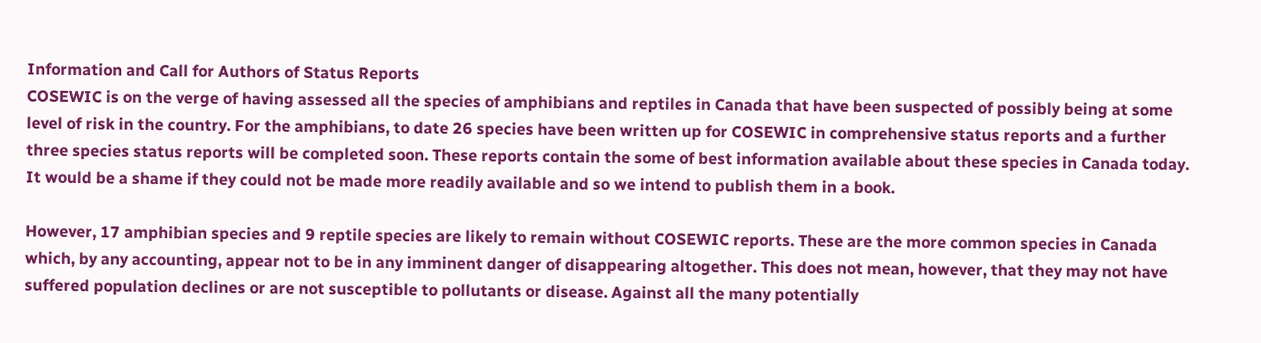Information and Call for Authors of Status Reports
COSEWIC is on the verge of having assessed all the species of amphibians and reptiles in Canada that have been suspected of possibly being at some level of risk in the country. For the amphibians, to date 26 species have been written up for COSEWIC in comprehensive status reports and a further three species status reports will be completed soon. These reports contain the some of best information available about these species in Canada today. It would be a shame if they could not be made more readily available and so we intend to publish them in a book.

However, 17 amphibian species and 9 reptile species are likely to remain without COSEWIC reports. These are the more common species in Canada which, by any accounting, appear not to be in any imminent danger of disappearing altogether. This does not mean, however, that they may not have suffered population declines or are not susceptible to pollutants or disease. Against all the many potentially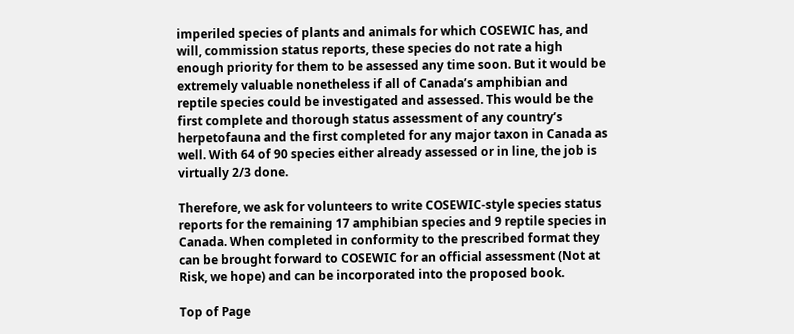imperiled species of plants and animals for which COSEWIC has, and will, commission status reports, these species do not rate a high enough priority for them to be assessed any time soon. But it would be extremely valuable nonetheless if all of Canada’s amphibian and reptile species could be investigated and assessed. This would be the first complete and thorough status assessment of any country’s herpetofauna and the first completed for any major taxon in Canada as well. With 64 of 90 species either already assessed or in line, the job is virtually 2/3 done.

Therefore, we ask for volunteers to write COSEWIC-style species status reports for the remaining 17 amphibian species and 9 reptile species in Canada. When completed in conformity to the prescribed format they can be brought forward to COSEWIC for an official assessment (Not at Risk, we hope) and can be incorporated into the proposed book.

Top of Page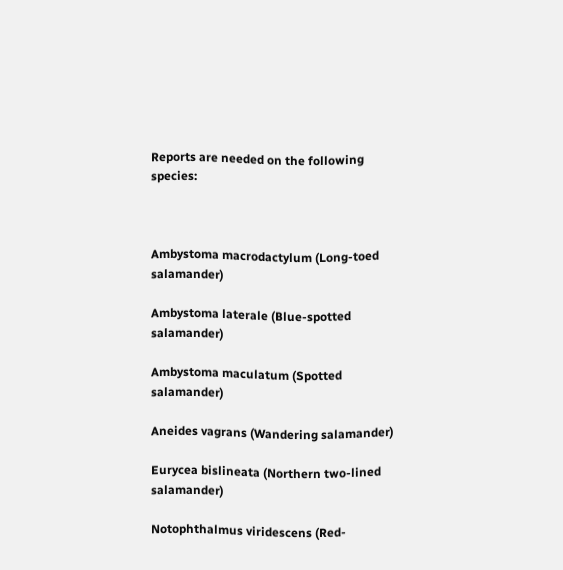Reports are needed on the following species:



Ambystoma macrodactylum (Long-toed salamander)

Ambystoma laterale (Blue-spotted salamander)

Ambystoma maculatum (Spotted salamander)

Aneides vagrans (Wandering salamander)

Eurycea bislineata (Northern two-lined salamander)

Notophthalmus viridescens (Red-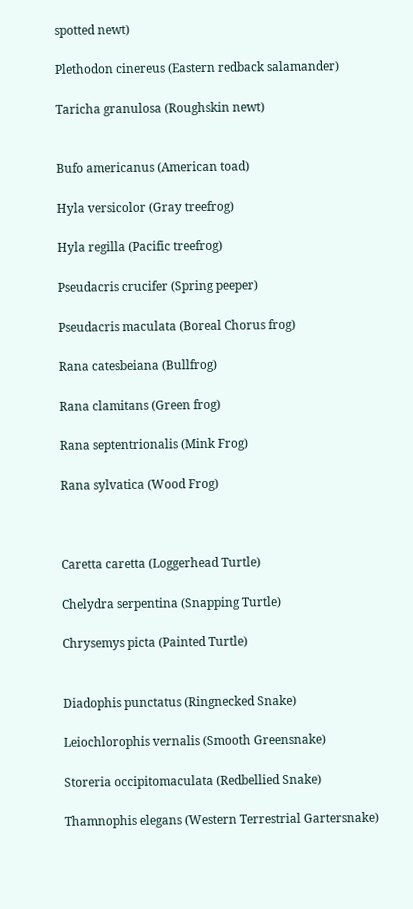spotted newt)

Plethodon cinereus (Eastern redback salamander)

Taricha granulosa (Roughskin newt)


Bufo americanus (American toad)

Hyla versicolor (Gray treefrog)

Hyla regilla (Pacific treefrog)

Pseudacris crucifer (Spring peeper)

Pseudacris maculata (Boreal Chorus frog)

Rana catesbeiana (Bullfrog)

Rana clamitans (Green frog)

Rana septentrionalis (Mink Frog)

Rana sylvatica (Wood Frog)



Caretta caretta (Loggerhead Turtle)

Chelydra serpentina (Snapping Turtle)

Chrysemys picta (Painted Turtle)


Diadophis punctatus (Ringnecked Snake)

Leiochlorophis vernalis (Smooth Greensnake)

Storeria occipitomaculata (Redbellied Snake)

Thamnophis elegans (Western Terrestrial Gartersnake)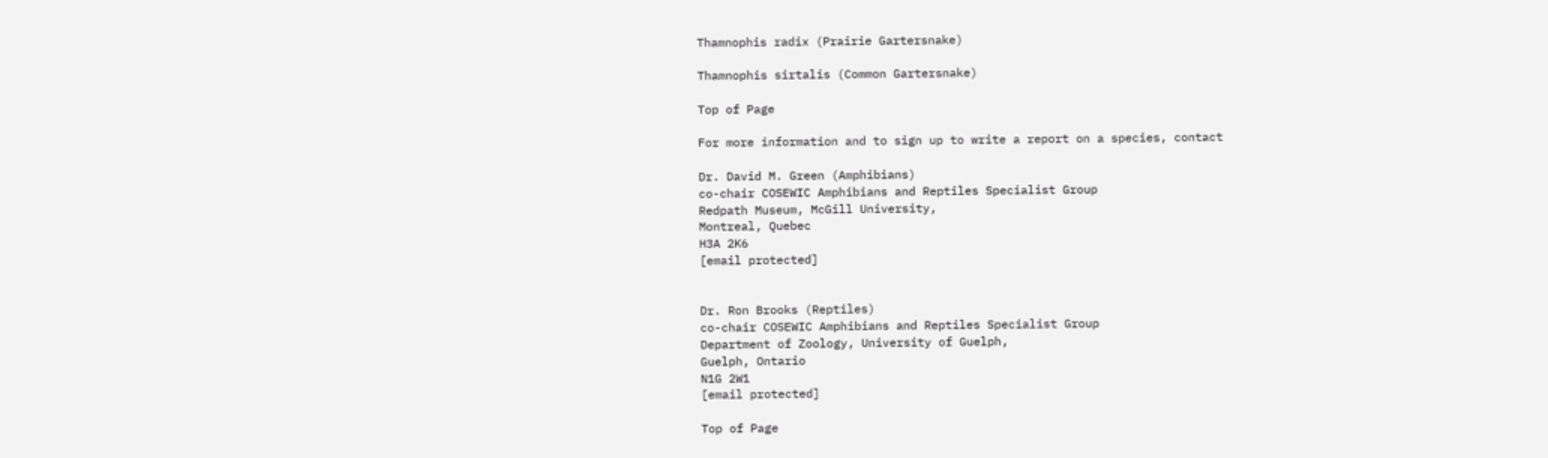Thamnophis radix (Prairie Gartersnake)

Thamnophis sirtalis (Common Gartersnake)

Top of Page

For more information and to sign up to write a report on a species, contact

Dr. David M. Green (Amphibians)
co-chair COSEWIC Amphibians and Reptiles Specialist Group
Redpath Museum, McGill University,
Montreal, Quebec
H3A 2K6
[email protected]


Dr. Ron Brooks (Reptiles)
co-chair COSEWIC Amphibians and Reptiles Specialist Group
Department of Zoology, University of Guelph,
Guelph, Ontario
N1G 2W1
[email protected]

Top of Page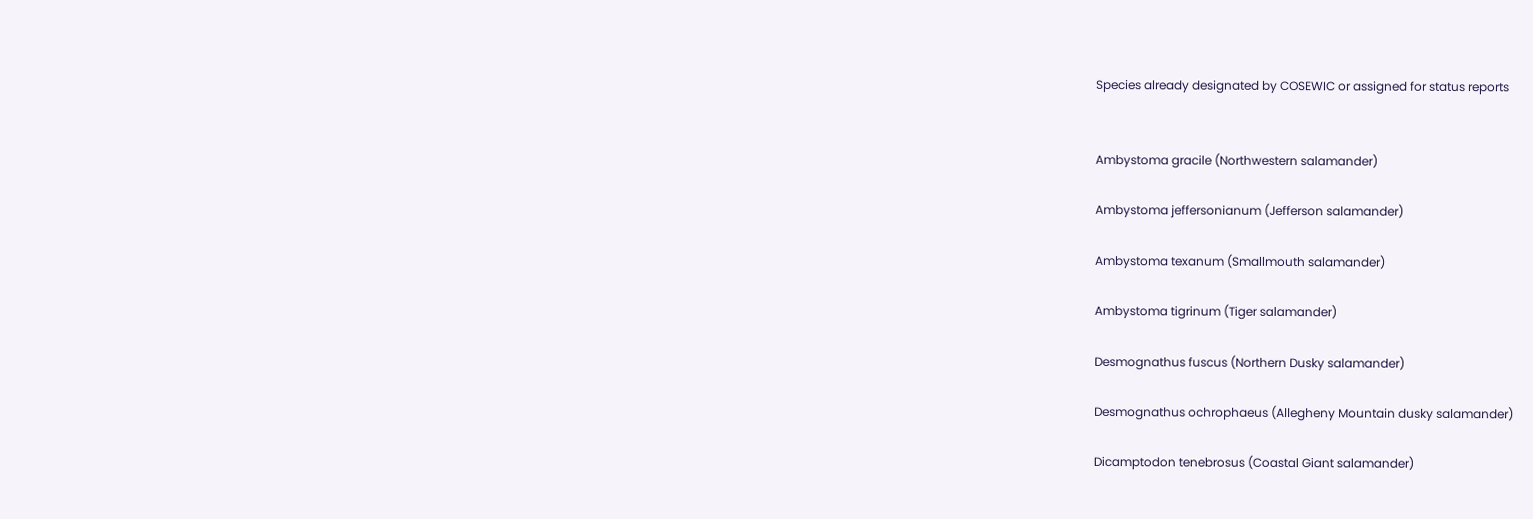Species already designated by COSEWIC or assigned for status reports


Ambystoma gracile (Northwestern salamander)

Ambystoma jeffersonianum (Jefferson salamander)

Ambystoma texanum (Smallmouth salamander)

Ambystoma tigrinum (Tiger salamander)

Desmognathus fuscus (Northern Dusky salamander)

Desmognathus ochrophaeus (Allegheny Mountain dusky salamander)

Dicamptodon tenebrosus (Coastal Giant salamander)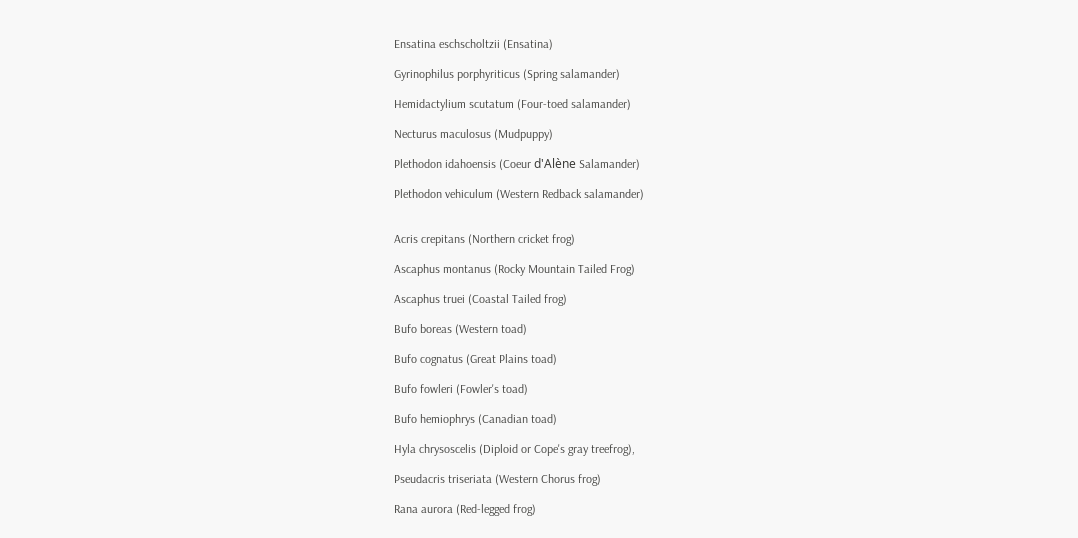Ensatina eschscholtzii (Ensatina)

Gyrinophilus porphyriticus (Spring salamander)

Hemidactylium scutatum (Four-toed salamander)

Necturus maculosus (Mudpuppy)

Plethodon idahoensis (Coeur d'Alène Salamander)

Plethodon vehiculum (Western Redback salamander)


Acris crepitans (Northern cricket frog)

Ascaphus montanus (Rocky Mountain Tailed Frog)

Ascaphus truei (Coastal Tailed frog)

Bufo boreas (Western toad)

Bufo cognatus (Great Plains toad)

Bufo fowleri (Fowler's toad)

Bufo hemiophrys (Canadian toad)

Hyla chrysoscelis (Diploid or Cope's gray treefrog),

Pseudacris triseriata (Western Chorus frog)

Rana aurora (Red-legged frog)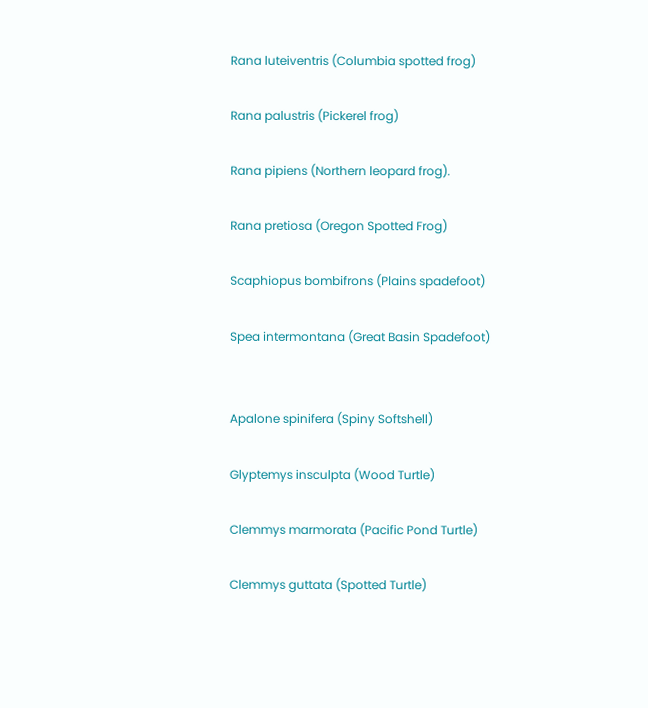Rana luteiventris (Columbia spotted frog)

Rana palustris (Pickerel frog)

Rana pipiens (Northern leopard frog).

Rana pretiosa (Oregon Spotted Frog)

Scaphiopus bombifrons (Plains spadefoot)

Spea intermontana (Great Basin Spadefoot)


Apalone spinifera (Spiny Softshell)

Glyptemys insculpta (Wood Turtle)

Clemmys marmorata (Pacific Pond Turtle)

Clemmys guttata (Spotted Turtle)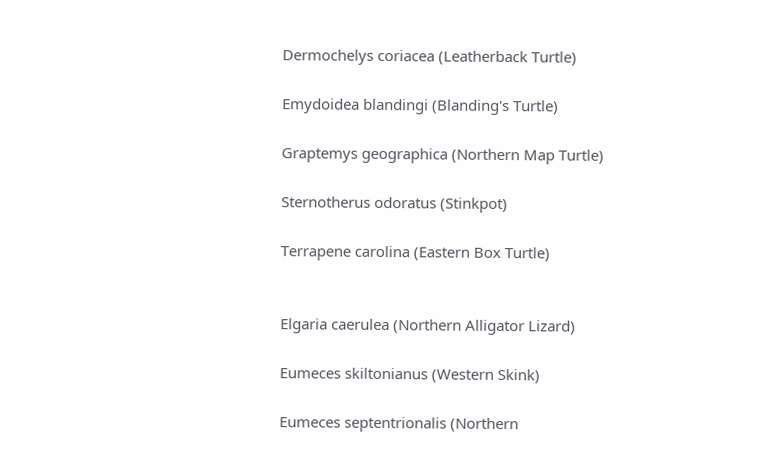Dermochelys coriacea (Leatherback Turtle)

Emydoidea blandingi (Blanding's Turtle)

Graptemys geographica (Northern Map Turtle)

Sternotherus odoratus (Stinkpot)

Terrapene carolina (Eastern Box Turtle)


Elgaria caerulea (Northern Alligator Lizard)

Eumeces skiltonianus (Western Skink)

Eumeces septentrionalis (Northern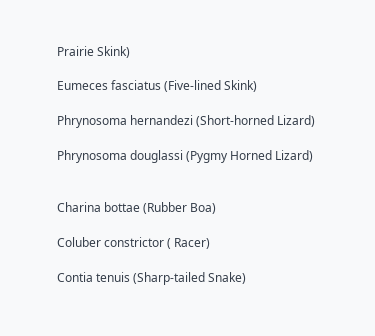Prairie Skink)

Eumeces fasciatus (Five-lined Skink)

Phrynosoma hernandezi (Short-horned Lizard)

Phrynosoma douglassi (Pygmy Horned Lizard)


Charina bottae (Rubber Boa)

Coluber constrictor ( Racer)

Contia tenuis (Sharp-tailed Snake)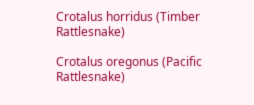Crotalus horridus (Timber Rattlesnake)

Crotalus oregonus (Pacific Rattlesnake)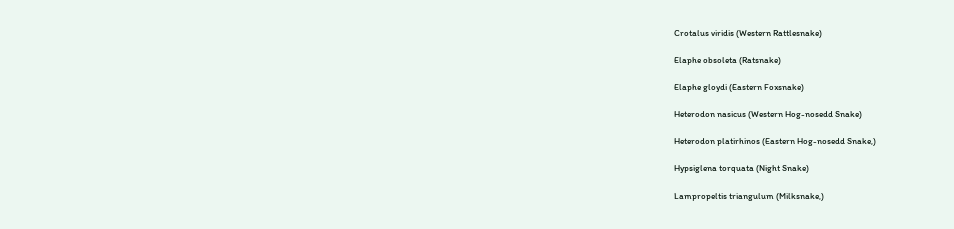Crotalus viridis (Western Rattlesnake)

Elaphe obsoleta (Ratsnake)

Elaphe gloydi (Eastern Foxsnake)

Heterodon nasicus (Western Hog-nosedd Snake)

Heterodon platirhinos (Eastern Hog-nosedd Snake,)

Hypsiglena torquata (Night Snake)

Lampropeltis triangulum (Milksnake,)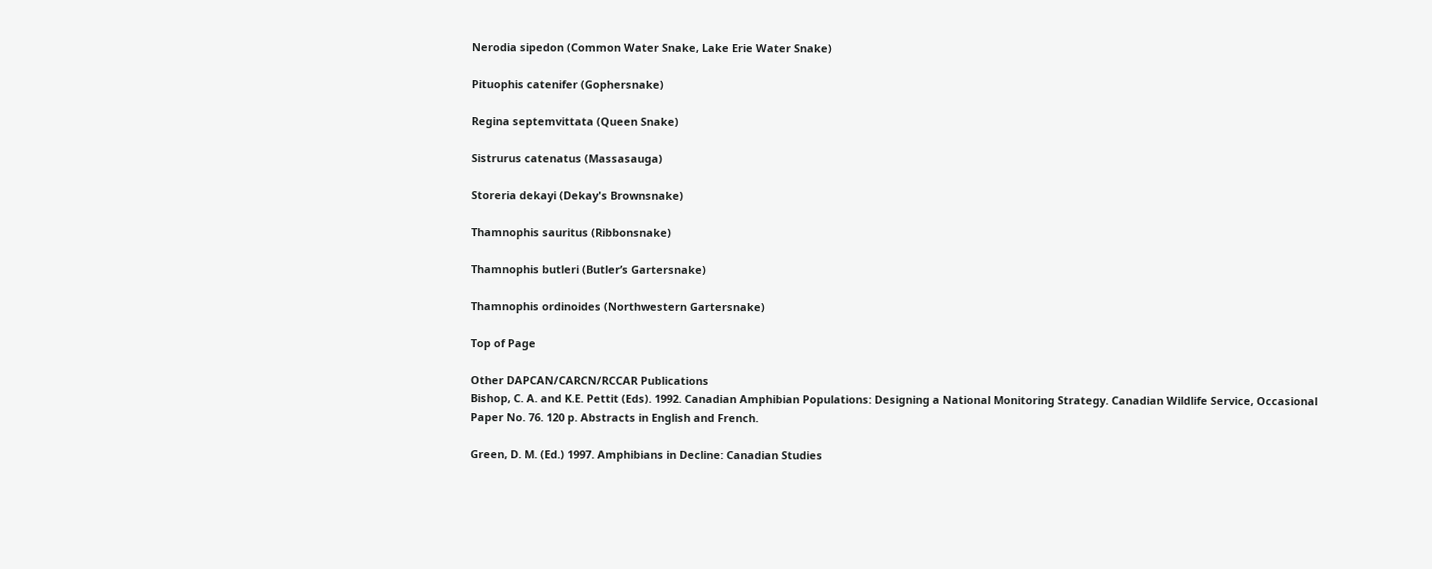Nerodia sipedon (Common Water Snake, Lake Erie Water Snake)

Pituophis catenifer (Gophersnake)

Regina septemvittata (Queen Snake)

Sistrurus catenatus (Massasauga)

Storeria dekayi (Dekay's Brownsnake)

Thamnophis sauritus (Ribbonsnake)

Thamnophis butleri (Butler’s Gartersnake)

Thamnophis ordinoides (Northwestern Gartersnake)

Top of Page

Other DAPCAN/CARCN/RCCAR Publications
Bishop, C. A. and K.E. Pettit (Eds). 1992. Canadian Amphibian Populations: Designing a National Monitoring Strategy. Canadian Wildlife Service, Occasional Paper No. 76. 120 p. Abstracts in English and French.

Green, D. M. (Ed.) 1997. Amphibians in Decline: Canadian Studies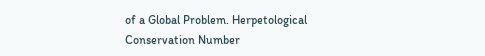of a Global Problem. Herpetological Conservation Number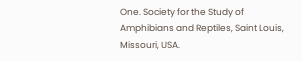One. Society for the Study of Amphibians and Reptiles, Saint Louis, Missouri, USA.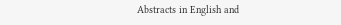Abstracts in English and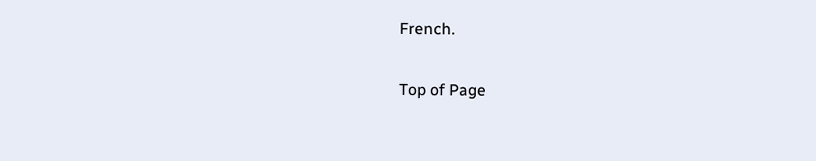French.

Top of Page